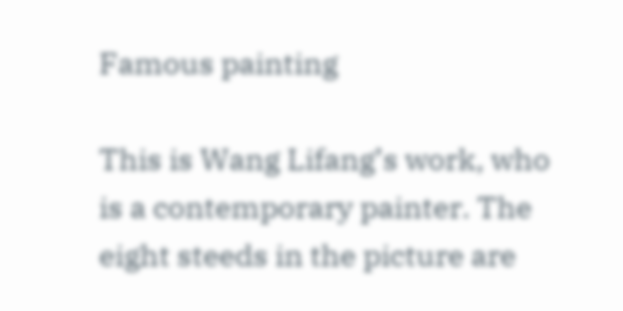Famous painting

This is Wang Lifang’s work, who is a contemporary painter. The eight steeds in the picture are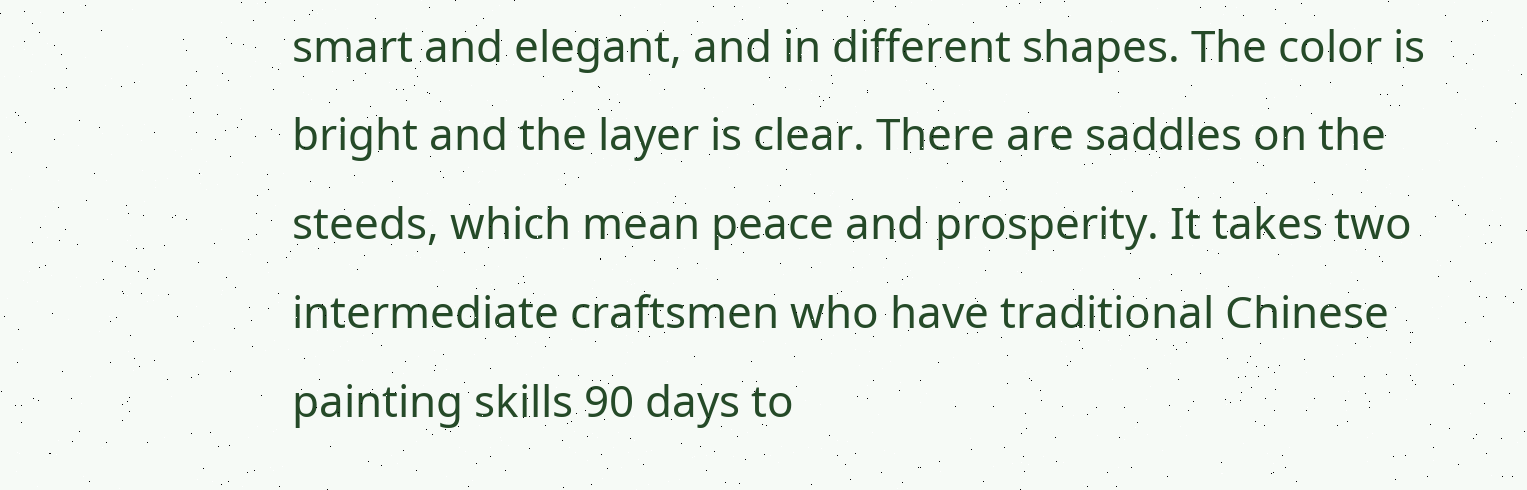smart and elegant, and in different shapes. The color is bright and the layer is clear. There are saddles on the steeds, which mean peace and prosperity. It takes two intermediate craftsmen who have traditional Chinese painting skills 90 days to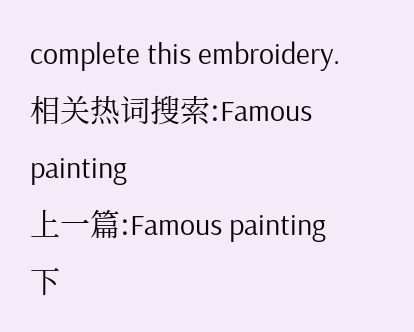complete this embroidery.
相关热词搜索:Famous painting
上一篇:Famous painting
下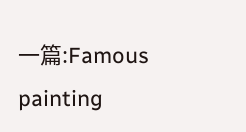一篇:Famous painting